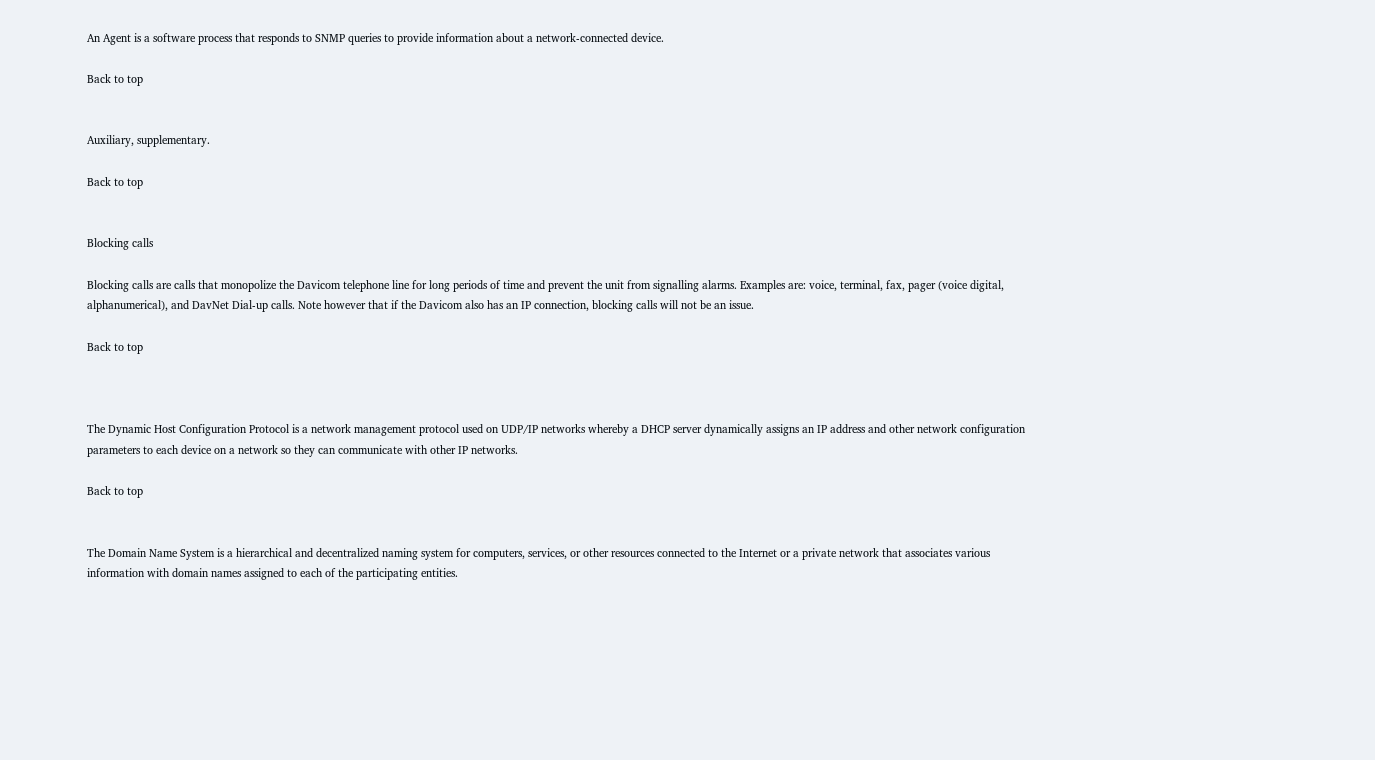An Agent is a software process that responds to SNMP queries to provide information about a network-connected device.

Back to top


Auxiliary, supplementary.

Back to top


Blocking calls

Blocking calls are calls that monopolize the Davicom telephone line for long periods of time and prevent the unit from signalling alarms. Examples are: voice, terminal, fax, pager (voice digital, alphanumerical), and DavNet Dial-up calls. Note however that if the Davicom also has an IP connection, blocking calls will not be an issue.

Back to top



The Dynamic Host Configuration Protocol is a network management protocol used on UDP/IP networks whereby a DHCP server dynamically assigns an IP address and other network configuration parameters to each device on a network so they can communicate with other IP networks.

Back to top


The Domain Name System is a hierarchical and decentralized naming system for computers, services, or other resources connected to the Internet or a private network that associates various information with domain names assigned to each of the participating entities.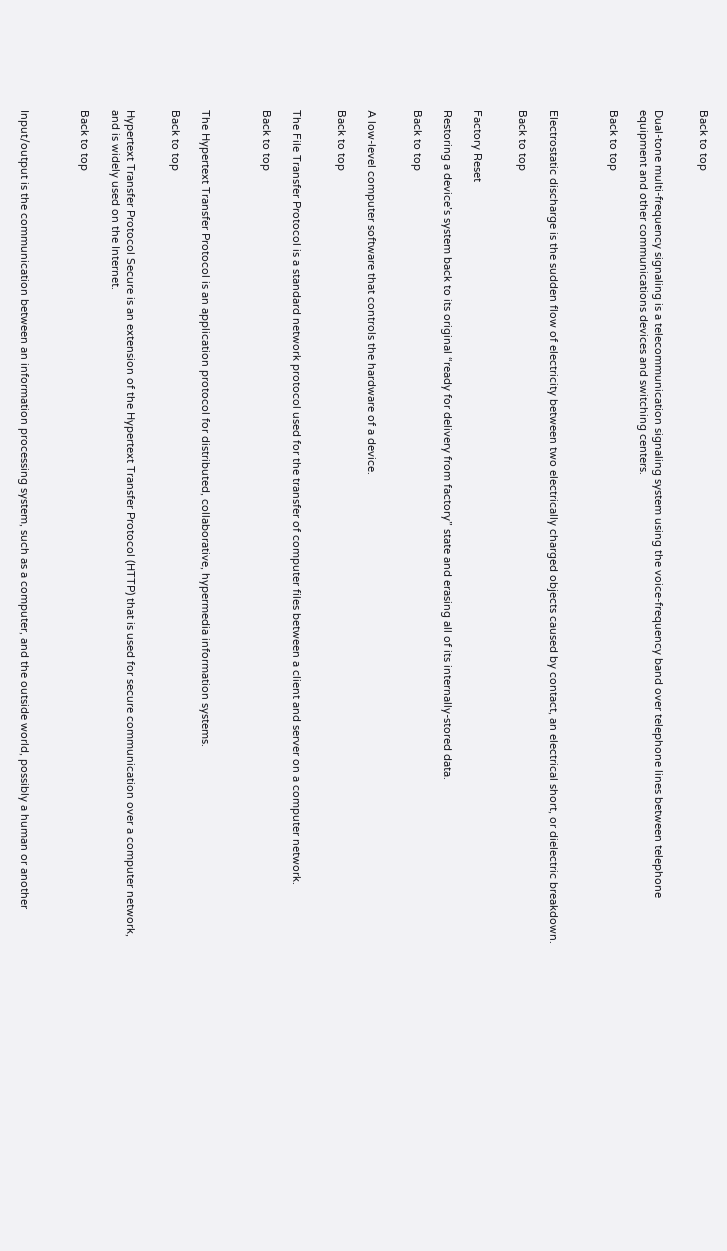Back to top


Dual-tone multi-frequency signaling is a telecommunication signaling system using the voice-frequency band over telephone lines between telephone equipment and other communications devices and switching centers.

Back to top



Electrostatic discharge is the sudden flow of electricity between two electrically charged objects caused by contact, an electrical short, or dielectric breakdown.

Back to top


Factory Reset

Restoring a device’s system back to its original “ready for delivery from factory” state and erasing all of its internally-stored data.

Back to top


A low-level computer software that controls the hardware of a device.

Back to top


The File Transfer Protocol is a standard network protocol used for the transfer of computer files between a client and server on a computer network.

Back to top



The Hypertext Transfer Protocol is an application protocol for distributed, collaborative, hypermedia information systems.

Back to top


Hypertext Transfer Protocol Secure is an extension of the Hypertext Transfer Protocol (HTTP) that is used for secure communication over a computer network, and is widely used on the Internet.

Back to top



Input/output is the communication between an information processing system, such as a computer, and the outside world, possibly a human or another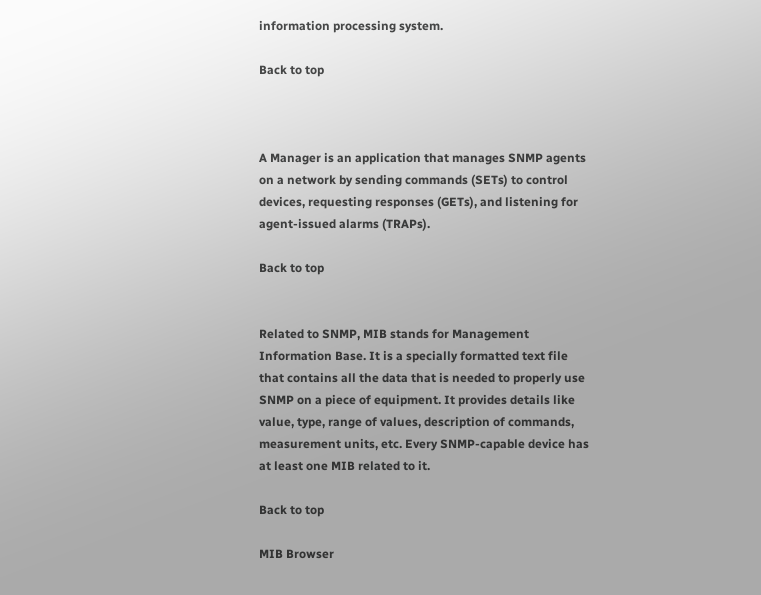information processing system.

Back to top



A Manager is an application that manages SNMP agents on a network by sending commands (SETs) to control devices, requesting responses (GETs), and listening for agent-issued alarms (TRAPs).

Back to top


Related to SNMP, MIB stands for Management Information Base. It is a specially formatted text file that contains all the data that is needed to properly use SNMP on a piece of equipment. It provides details like value, type, range of values, description of commands, measurement units, etc. Every SNMP-capable device has at least one MIB related to it.

Back to top

MIB Browser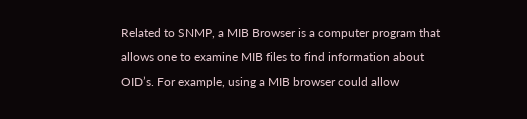Related to SNMP, a MIB Browser is a computer program that allows one to examine MIB files to find information about OID’s. For example, using a MIB browser could allow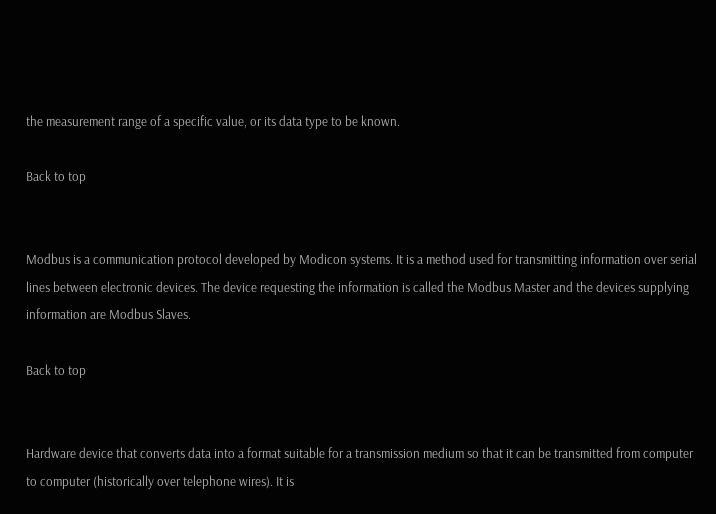the measurement range of a specific value, or its data type to be known.

Back to top


Modbus is a communication protocol developed by Modicon systems. It is a method used for transmitting information over serial lines between electronic devices. The device requesting the information is called the Modbus Master and the devices supplying information are Modbus Slaves.

Back to top


Hardware device that converts data into a format suitable for a transmission medium so that it can be transmitted from computer to computer (historically over telephone wires). It is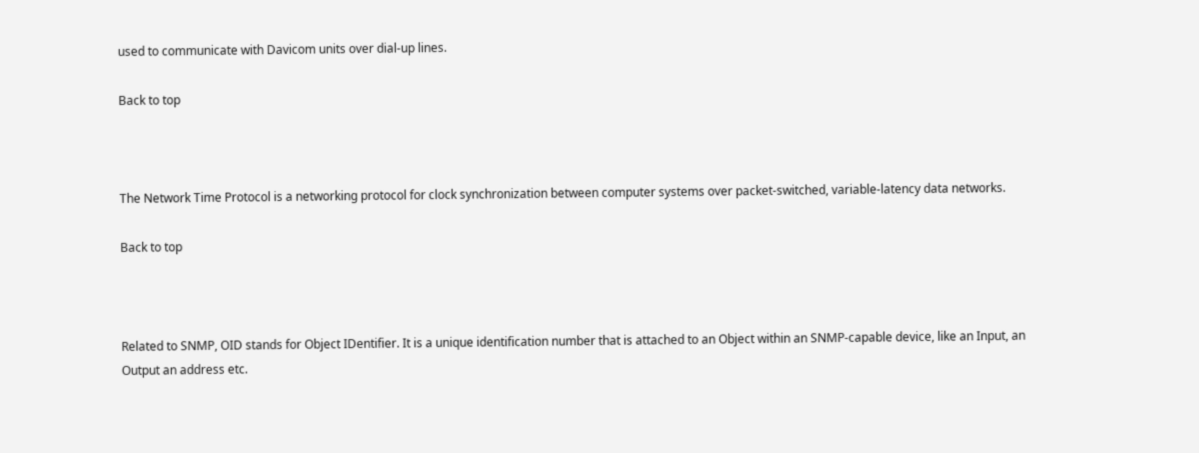used to communicate with Davicom units over dial-up lines.

Back to top



The Network Time Protocol is a networking protocol for clock synchronization between computer systems over packet-switched, variable-latency data networks.

Back to top



Related to SNMP, OID stands for Object IDentifier. It is a unique identification number that is attached to an Object within an SNMP-capable device, like an Input, an Output an address etc.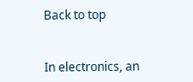Back to top


In electronics, an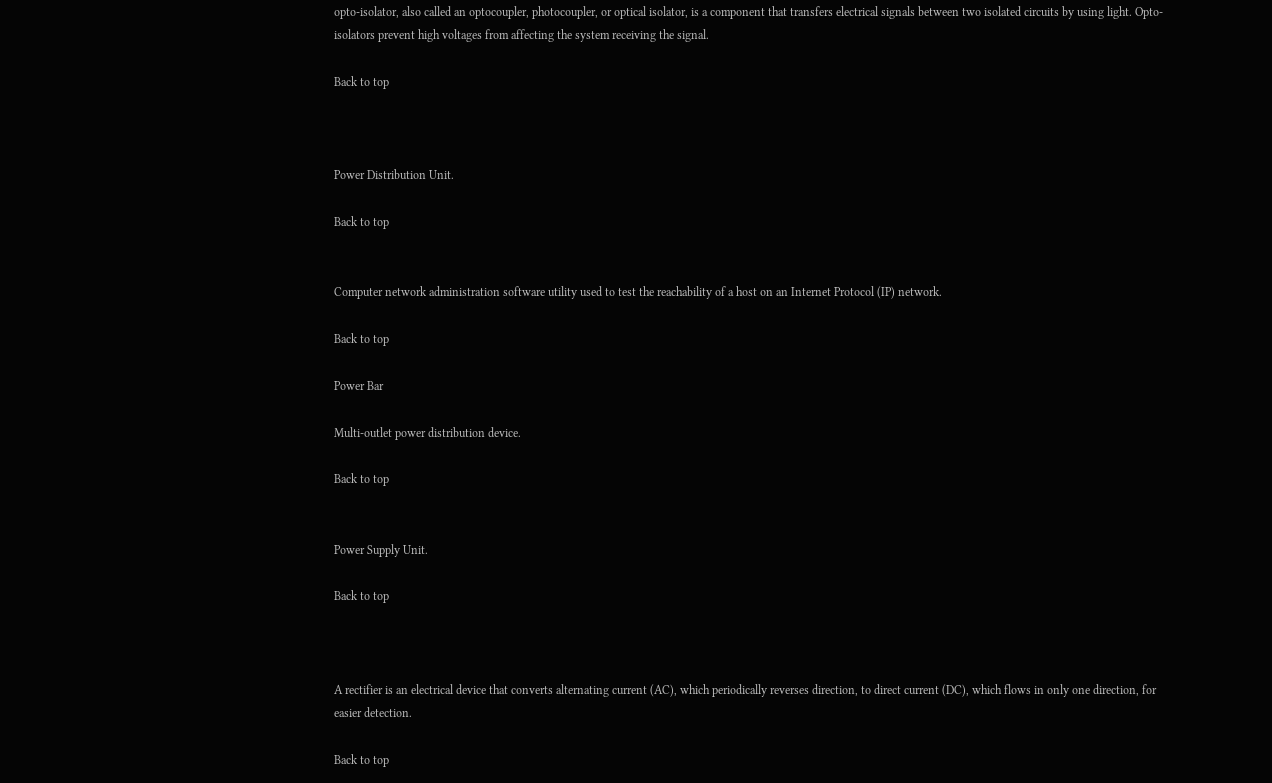opto-isolator, also called an optocoupler, photocoupler, or optical isolator, is a component that transfers electrical signals between two isolated circuits by using light. Opto-isolators prevent high voltages from affecting the system receiving the signal.

Back to top



Power Distribution Unit.

Back to top


Computer network administration software utility used to test the reachability of a host on an Internet Protocol (IP) network.

Back to top

Power Bar

Multi-outlet power distribution device.

Back to top


Power Supply Unit.

Back to top



A rectifier is an electrical device that converts alternating current (AC), which periodically reverses direction, to direct current (DC), which flows in only one direction, for easier detection.

Back to top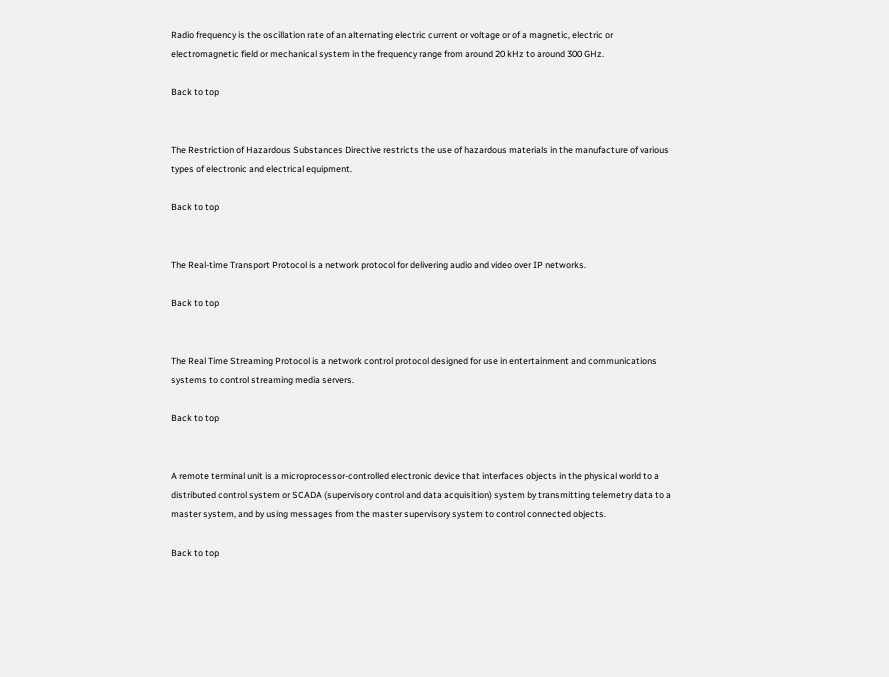Radio frequency is the oscillation rate of an alternating electric current or voltage or of a magnetic, electric or electromagnetic field or mechanical system in the frequency range from around 20 kHz to around 300 GHz.

Back to top


The Restriction of Hazardous Substances Directive restricts the use of hazardous materials in the manufacture of various types of electronic and electrical equipment.

Back to top


The Real-time Transport Protocol is a network protocol for delivering audio and video over IP networks.

Back to top


The Real Time Streaming Protocol is a network control protocol designed for use in entertainment and communications systems to control streaming media servers.

Back to top


A remote terminal unit is a microprocessor-controlled electronic device that interfaces objects in the physical world to a distributed control system or SCADA (supervisory control and data acquisition) system by transmitting telemetry data to a master system, and by using messages from the master supervisory system to control connected objects.

Back to top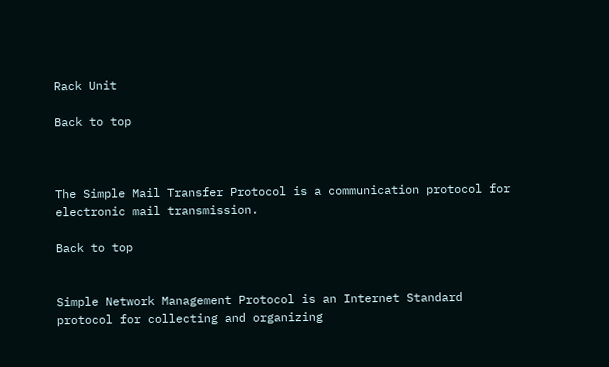Rack Unit

Back to top



The Simple Mail Transfer Protocol is a communication protocol for electronic mail transmission.

Back to top


Simple Network Management Protocol is an Internet Standard protocol for collecting and organizing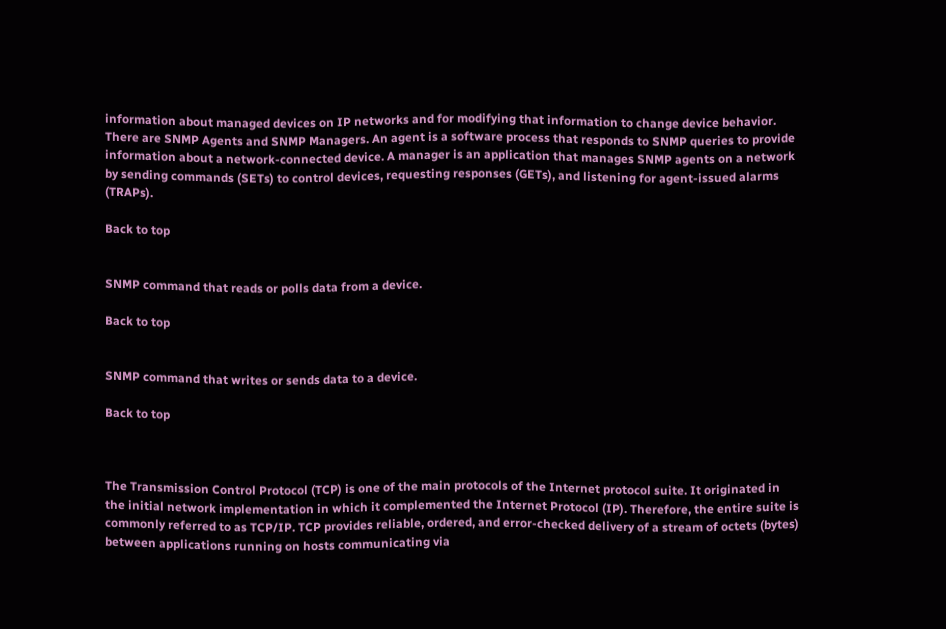information about managed devices on IP networks and for modifying that information to change device behavior. There are SNMP Agents and SNMP Managers. An agent is a software process that responds to SNMP queries to provide information about a network-connected device. A manager is an application that manages SNMP agents on a network by sending commands (SETs) to control devices, requesting responses (GETs), and listening for agent-issued alarms (TRAPs).

Back to top


SNMP command that reads or polls data from a device.

Back to top


SNMP command that writes or sends data to a device.

Back to top



The Transmission Control Protocol (TCP) is one of the main protocols of the Internet protocol suite. It originated in the initial network implementation in which it complemented the Internet Protocol (IP). Therefore, the entire suite is commonly referred to as TCP/IP. TCP provides reliable, ordered, and error-checked delivery of a stream of octets (bytes) between applications running on hosts communicating via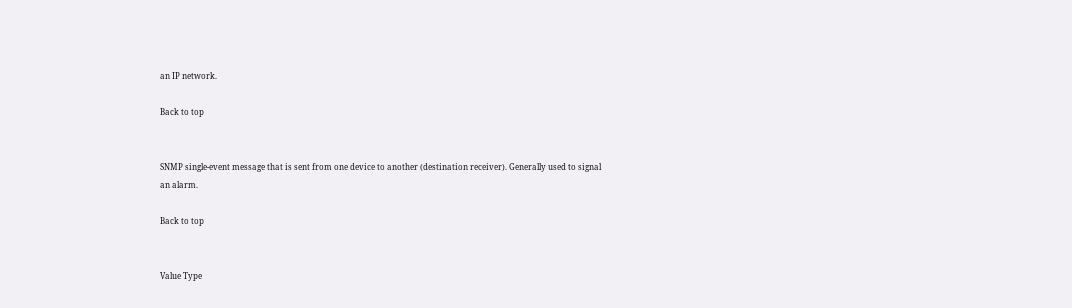an IP network.

Back to top


SNMP single-event message that is sent from one device to another (destination receiver). Generally used to signal an alarm.

Back to top


Value Type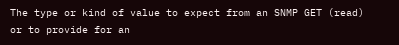The type or kind of value to expect from an SNMP GET (read) or to provide for an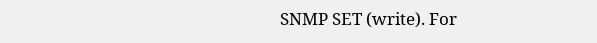SNMP SET (write). For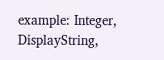example: Integer, DisplayString,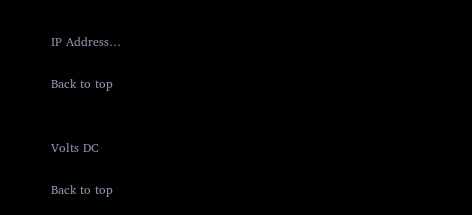IP Address…

Back to top


Volts DC

Back to top